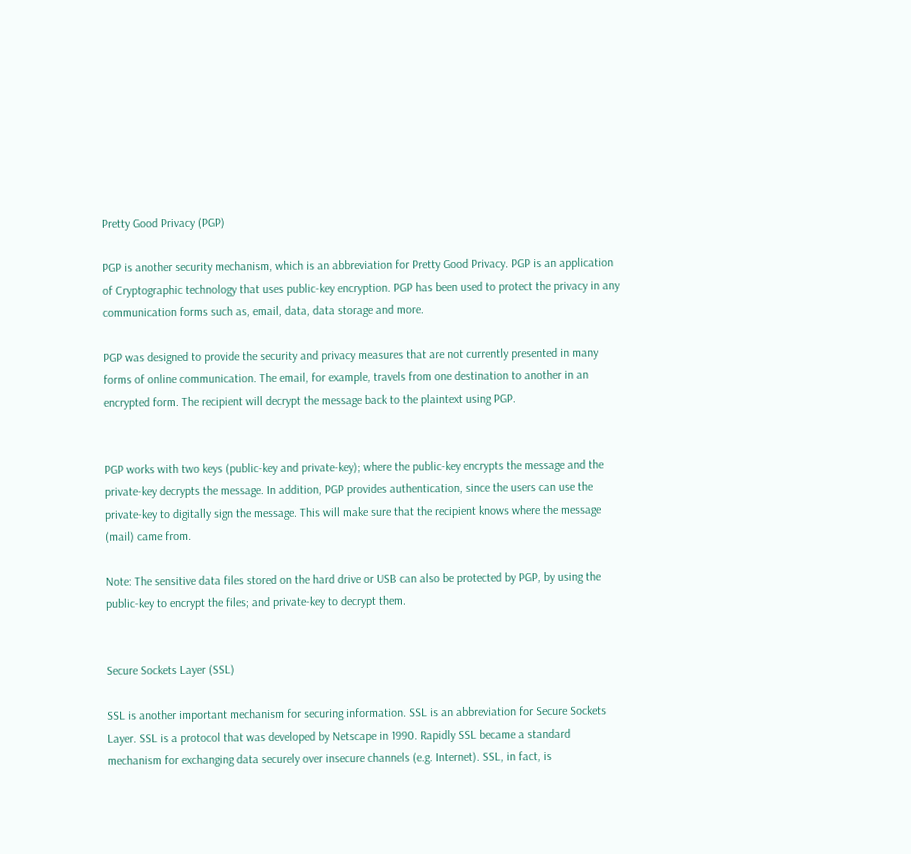Pretty Good Privacy (PGP)

PGP is another security mechanism, which is an abbreviation for Pretty Good Privacy. PGP is an application of Cryptographic technology that uses public-key encryption. PGP has been used to protect the privacy in any communication forms such as, email, data, data storage and more.

PGP was designed to provide the security and privacy measures that are not currently presented in many forms of online communication. The email, for example, travels from one destination to another in an encrypted form. The recipient will decrypt the message back to the plaintext using PGP.


PGP works with two keys (public-key and private-key); where the public-key encrypts the message and the private-key decrypts the message. In addition, PGP provides authentication, since the users can use the private-key to digitally sign the message. This will make sure that the recipient knows where the message (mail) came from.

Note: The sensitive data files stored on the hard drive or USB can also be protected by PGP, by using the public-key to encrypt the files; and private-key to decrypt them.


Secure Sockets Layer (SSL)

SSL is another important mechanism for securing information. SSL is an abbreviation for Secure Sockets Layer. SSL is a protocol that was developed by Netscape in 1990. Rapidly SSL became a standard mechanism for exchanging data securely over insecure channels (e.g. Internet). SSL, in fact, is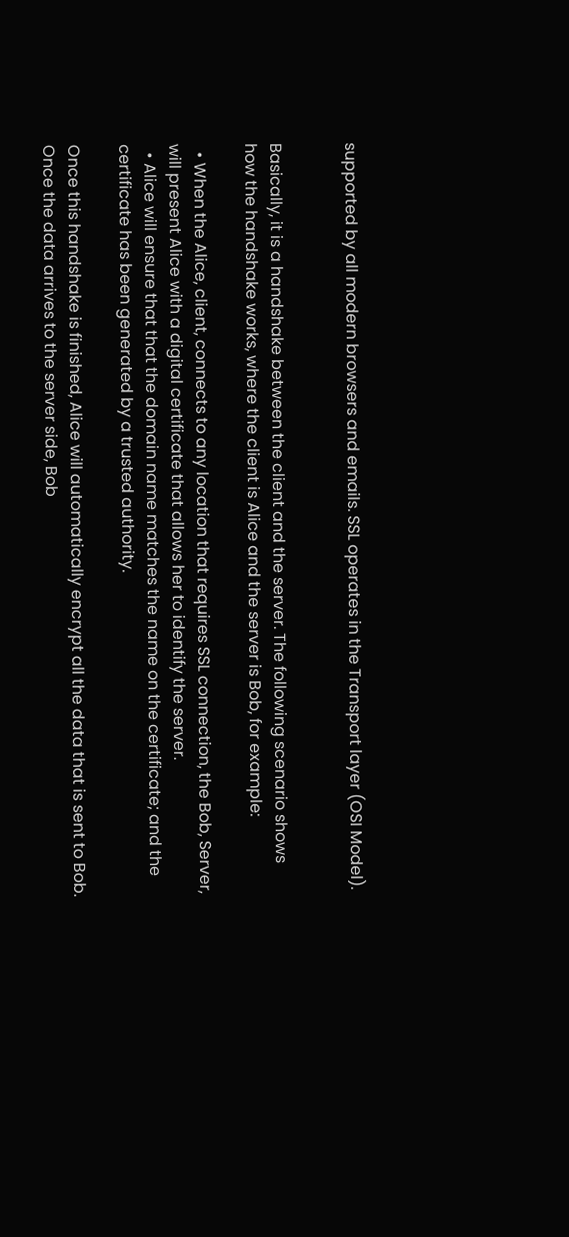supported by all modern browsers and emails. SSL operates in the Transport layer (OSI Model).


Basically, it is a handshake between the client and the server. The following scenario shows how the handshake works, where the client is Alice and the server is Bob, for example:

  • When the Alice, client, connects to any location that requires SSL connection, the Bob, Server, will present Alice with a digital certificate that allows her to identify the server.
  • Alice will ensure that that the domain name matches the name on the certificate; and the certificate has been generated by a trusted authority.

Once this handshake is finished, Alice will automatically encrypt all the data that is sent to Bob. Once the data arrives to the server side, Bob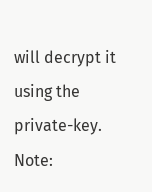will decrypt it using the private-key. Note: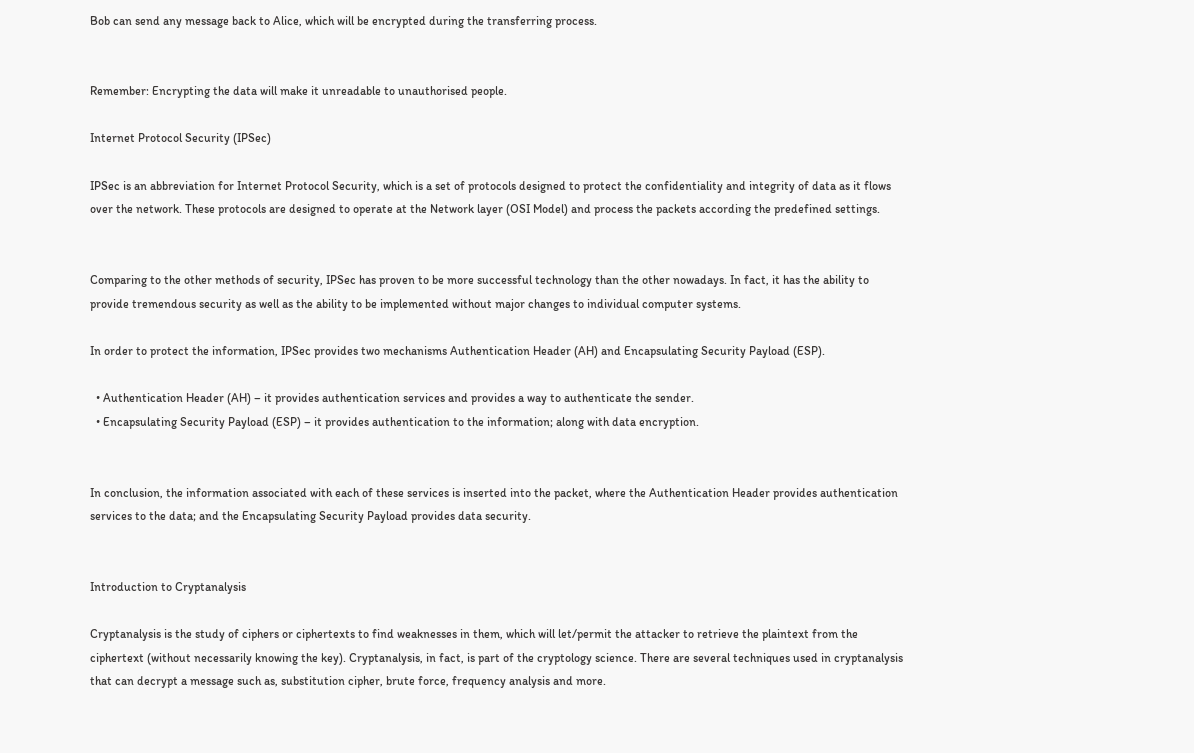Bob can send any message back to Alice, which will be encrypted during the transferring process.


Remember: Encrypting the data will make it unreadable to unauthorised people.

Internet Protocol Security (IPSec)

IPSec is an abbreviation for Internet Protocol Security, which is a set of protocols designed to protect the confidentiality and integrity of data as it flows over the network. These protocols are designed to operate at the Network layer (OSI Model) and process the packets according the predefined settings.


Comparing to the other methods of security, IPSec has proven to be more successful technology than the other nowadays. In fact, it has the ability to provide tremendous security as well as the ability to be implemented without major changes to individual computer systems.

In order to protect the information, IPSec provides two mechanisms Authentication Header (AH) and Encapsulating Security Payload (ESP).

  • Authentication Header (AH) – it provides authentication services and provides a way to authenticate the sender.
  • Encapsulating Security Payload (ESP) – it provides authentication to the information; along with data encryption.


In conclusion, the information associated with each of these services is inserted into the packet, where the Authentication Header provides authentication services to the data; and the Encapsulating Security Payload provides data security.


Introduction to Cryptanalysis

Cryptanalysis is the study of ciphers or ciphertexts to find weaknesses in them, which will let/permit the attacker to retrieve the plaintext from the ciphertext (without necessarily knowing the key). Cryptanalysis, in fact, is part of the cryptology science. There are several techniques used in cryptanalysis that can decrypt a message such as, substitution cipher, brute force, frequency analysis and more.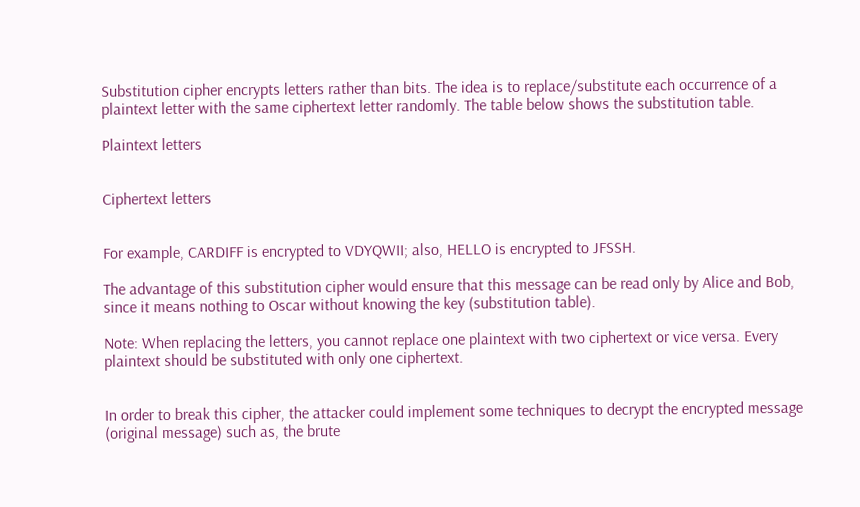Substitution cipher encrypts letters rather than bits. The idea is to replace/substitute each occurrence of a plaintext letter with the same ciphertext letter randomly. The table below shows the substitution table.

Plaintext letters


Ciphertext letters


For example, CARDIFF is encrypted to VDYQWII; also, HELLO is encrypted to JFSSH.

The advantage of this substitution cipher would ensure that this message can be read only by Alice and Bob, since it means nothing to Oscar without knowing the key (substitution table).

Note: When replacing the letters, you cannot replace one plaintext with two ciphertext or vice versa. Every plaintext should be substituted with only one ciphertext.


In order to break this cipher, the attacker could implement some techniques to decrypt the encrypted message (original message) such as, the brute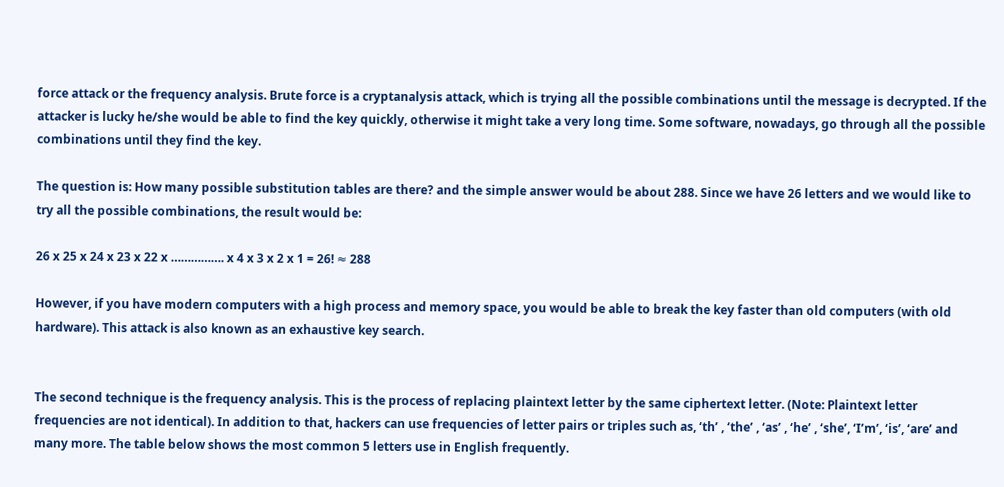force attack or the frequency analysis. Brute force is a cryptanalysis attack, which is trying all the possible combinations until the message is decrypted. If the attacker is lucky he/she would be able to find the key quickly, otherwise it might take a very long time. Some software, nowadays, go through all the possible combinations until they find the key.

The question is: How many possible substitution tables are there? and the simple answer would be about 288. Since we have 26 letters and we would like to try all the possible combinations, the result would be:

26 x 25 x 24 x 23 x 22 x ……………. x 4 x 3 x 2 x 1 = 26! ≈ 288

However, if you have modern computers with a high process and memory space, you would be able to break the key faster than old computers (with old hardware). This attack is also known as an exhaustive key search.


The second technique is the frequency analysis. This is the process of replacing plaintext letter by the same ciphertext letter. (Note: Plaintext letter frequencies are not identical). In addition to that, hackers can use frequencies of letter pairs or triples such as, ‘th’ , ‘the’ , ‘as’ , ‘he’ , ‘she’, ‘I’m’, ‘is’, ‘are’ and many more. The table below shows the most common 5 letters use in English frequently.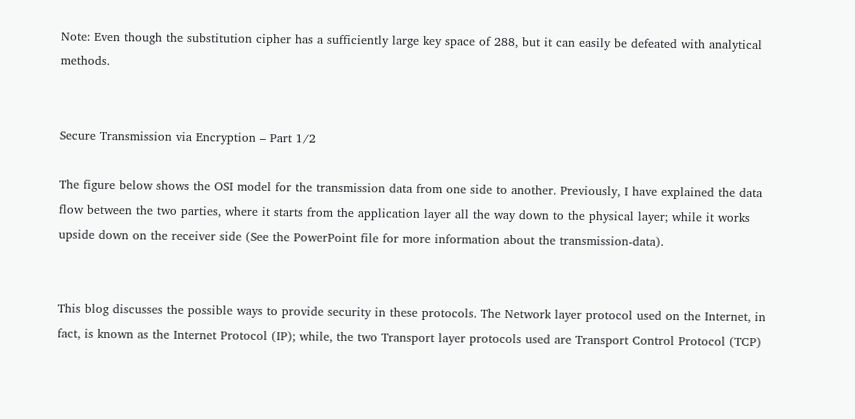Note: Even though the substitution cipher has a sufficiently large key space of 288, but it can easily be defeated with analytical methods.


Secure Transmission via Encryption – Part 1/2

The figure below shows the OSI model for the transmission data from one side to another. Previously, I have explained the data flow between the two parties, where it starts from the application layer all the way down to the physical layer; while it works upside down on the receiver side (See the PowerPoint file for more information about the transmission-data).


This blog discusses the possible ways to provide security in these protocols. The Network layer protocol used on the Internet, in fact, is known as the Internet Protocol (IP); while, the two Transport layer protocols used are Transport Control Protocol (TCP)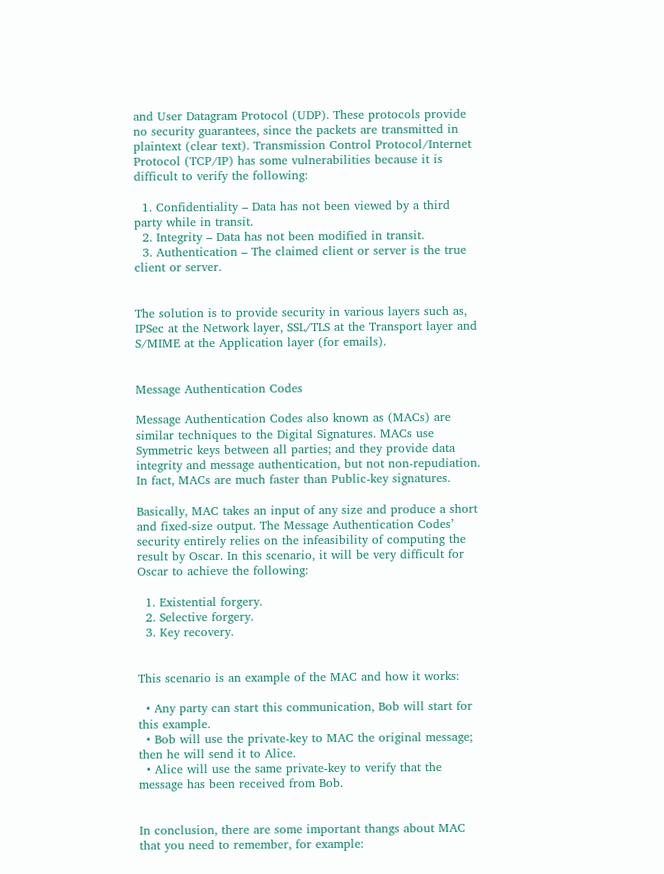and User Datagram Protocol (UDP). These protocols provide no security guarantees, since the packets are transmitted in plaintext (clear text). Transmission Control Protocol/Internet Protocol (TCP/IP) has some vulnerabilities because it is difficult to verify the following:

  1. Confidentiality – Data has not been viewed by a third party while in transit.
  2. Integrity – Data has not been modified in transit.
  3. Authentication – The claimed client or server is the true client or server.


The solution is to provide security in various layers such as, IPSec at the Network layer, SSL/TLS at the Transport layer and S/MIME at the Application layer (for emails).


Message Authentication Codes

Message Authentication Codes also known as (MACs) are similar techniques to the Digital Signatures. MACs use Symmetric keys between all parties; and they provide data integrity and message authentication, but not non-repudiation. In fact, MACs are much faster than Public-key signatures.

Basically, MAC takes an input of any size and produce a short and fixed-size output. The Message Authentication Codes’ security entirely relies on the infeasibility of computing the result by Oscar. In this scenario, it will be very difficult for Oscar to achieve the following:

  1. Existential forgery.
  2. Selective forgery.
  3. Key recovery.


This scenario is an example of the MAC and how it works:

  • Any party can start this communication, Bob will start for this example.
  • Bob will use the private-key to MAC the original message; then he will send it to Alice.
  • Alice will use the same private-key to verify that the message has been received from Bob.


In conclusion, there are some important thangs about MAC that you need to remember, for example: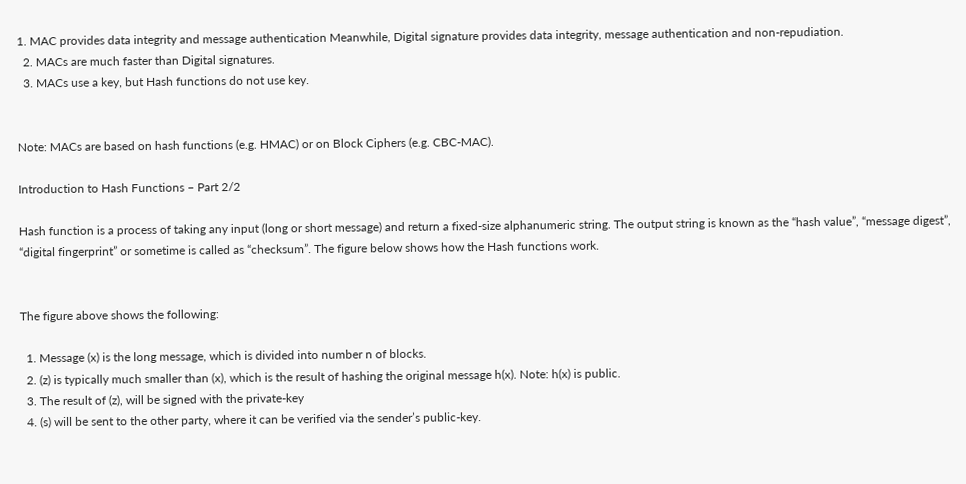1. MAC provides data integrity and message authentication Meanwhile, Digital signature provides data integrity, message authentication and non-repudiation.
  2. MACs are much faster than Digital signatures.
  3. MACs use a key, but Hash functions do not use key.


Note: MACs are based on hash functions (e.g. HMAC) or on Block Ciphers (e.g. CBC-MAC).

Introduction to Hash Functions – Part 2/2

Hash function is a process of taking any input (long or short message) and return a fixed-size alphanumeric string. The output string is known as the “hash value”, “message digest”, “digital fingerprint” or sometime is called as “checksum”. The figure below shows how the Hash functions work.


The figure above shows the following:

  1. Message (x) is the long message, which is divided into number n of blocks.
  2. (z) is typically much smaller than (x), which is the result of hashing the original message h(x). Note: h(x) is public.
  3. The result of (z), will be signed with the private-key
  4. (s) will be sent to the other party, where it can be verified via the sender’s public-key.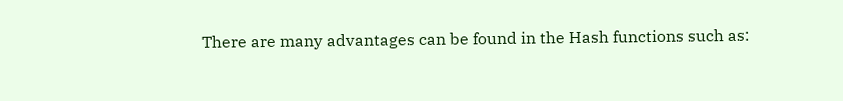There are many advantages can be found in the Hash functions such as: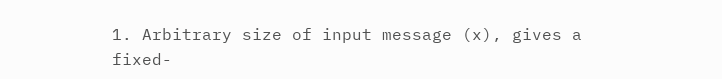1. Arbitrary size of input message (x), gives a fixed-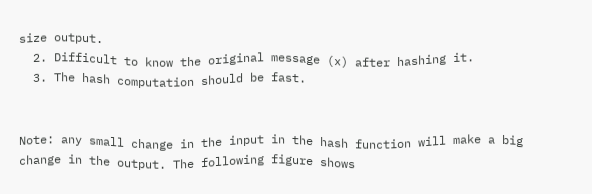size output.
  2. Difficult to know the original message (x) after hashing it.
  3. The hash computation should be fast.


Note: any small change in the input in the hash function will make a big change in the output. The following figure shows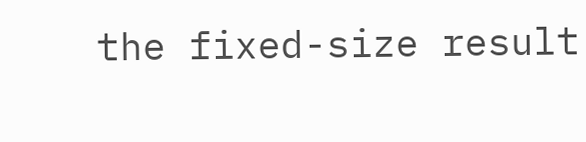the fixed-size result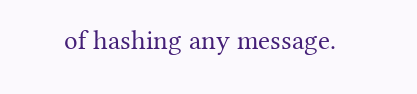of hashing any message.